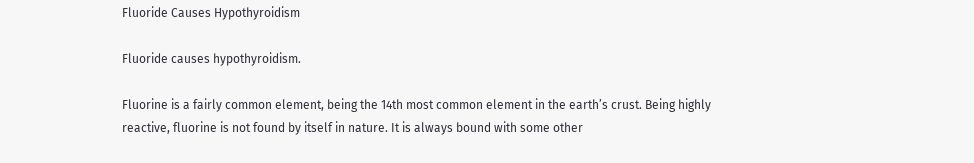Fluoride Causes Hypothyroidism

Fluoride causes hypothyroidism.

Fluorine is a fairly common element, being the 14th most common element in the earth’s crust. Being highly reactive, fluorine is not found by itself in nature. It is always bound with some other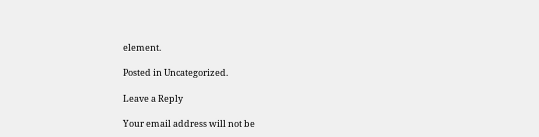element.

Posted in Uncategorized.

Leave a Reply

Your email address will not be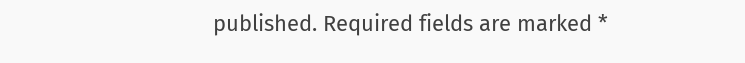published. Required fields are marked *